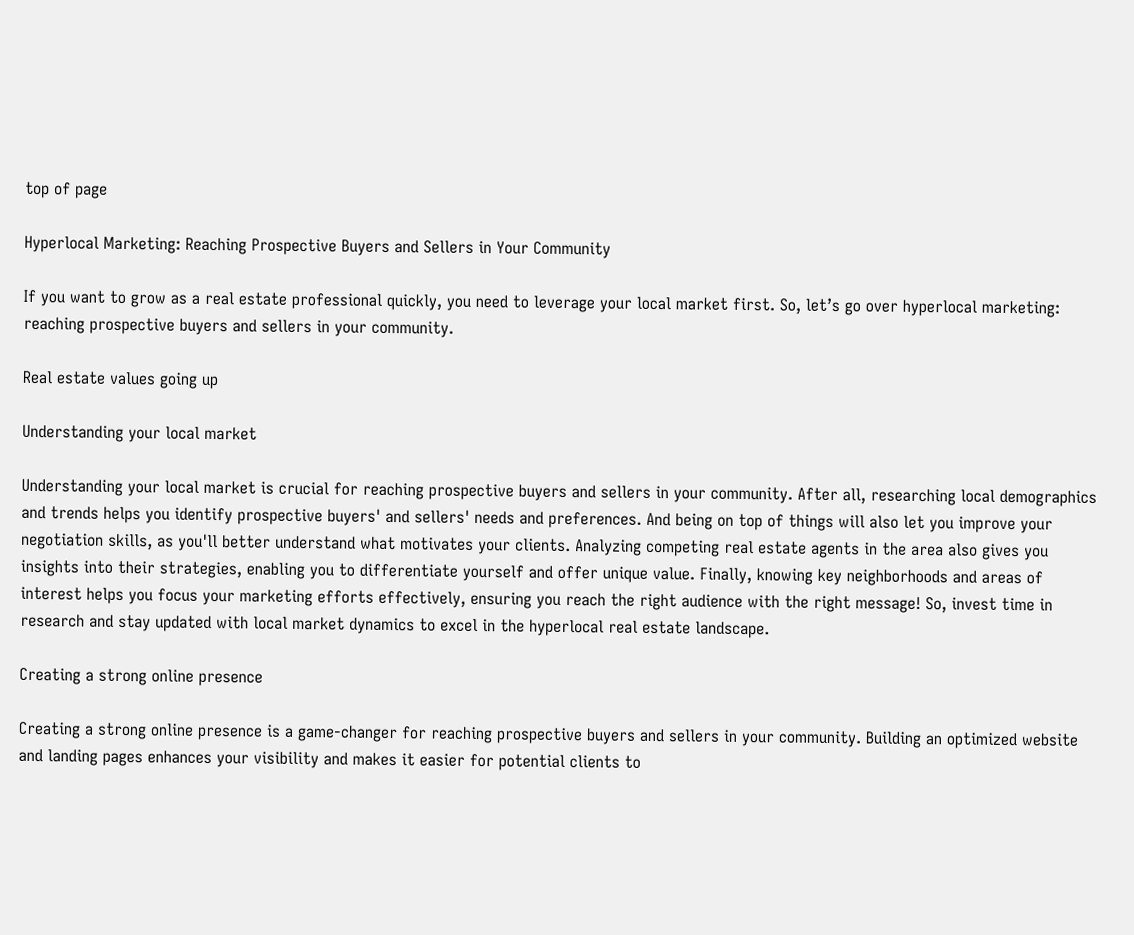top of page

Hyperlocal Marketing: Reaching Prospective Buyers and Sellers in Your Community

If you want to grow as a real estate professional quickly, you need to leverage your local market first. So, let’s go over hyperlocal marketing: reaching prospective buyers and sellers in your community.

Real estate values going up

Understanding your local market

Understanding your local market is crucial for reaching prospective buyers and sellers in your community. After all, researching local demographics and trends helps you identify prospective buyers' and sellers' needs and preferences. And being on top of things will also let you improve your negotiation skills, as you'll better understand what motivates your clients. Analyzing competing real estate agents in the area also gives you insights into their strategies, enabling you to differentiate yourself and offer unique value. Finally, knowing key neighborhoods and areas of interest helps you focus your marketing efforts effectively, ensuring you reach the right audience with the right message! So, invest time in research and stay updated with local market dynamics to excel in the hyperlocal real estate landscape.

Creating a strong online presence

Creating a strong online presence is a game-changer for reaching prospective buyers and sellers in your community. Building an optimized website and landing pages enhances your visibility and makes it easier for potential clients to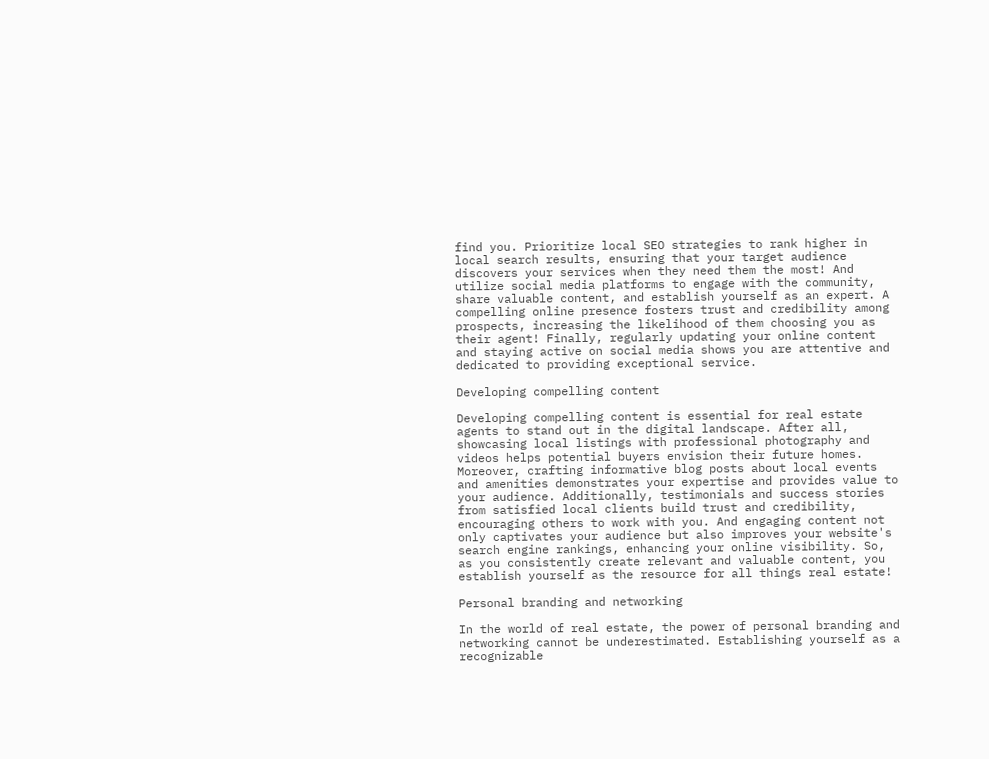find you. Prioritize local SEO strategies to rank higher in local search results, ensuring that your target audience discovers your services when they need them the most! And utilize social media platforms to engage with the community, share valuable content, and establish yourself as an expert. A compelling online presence fosters trust and credibility among prospects, increasing the likelihood of them choosing you as their agent! Finally, regularly updating your online content and staying active on social media shows you are attentive and dedicated to providing exceptional service.

Developing compelling content

Developing compelling content is essential for real estate agents to stand out in the digital landscape. After all, showcasing local listings with professional photography and videos helps potential buyers envision their future homes. Moreover, crafting informative blog posts about local events and amenities demonstrates your expertise and provides value to your audience. Additionally, testimonials and success stories from satisfied local clients build trust and credibility, encouraging others to work with you. And engaging content not only captivates your audience but also improves your website's search engine rankings, enhancing your online visibility. So, as you consistently create relevant and valuable content, you establish yourself as the resource for all things real estate!

Personal branding and networking

In the world of real estate, the power of personal branding and networking cannot be underestimated. Establishing yourself as a recognizable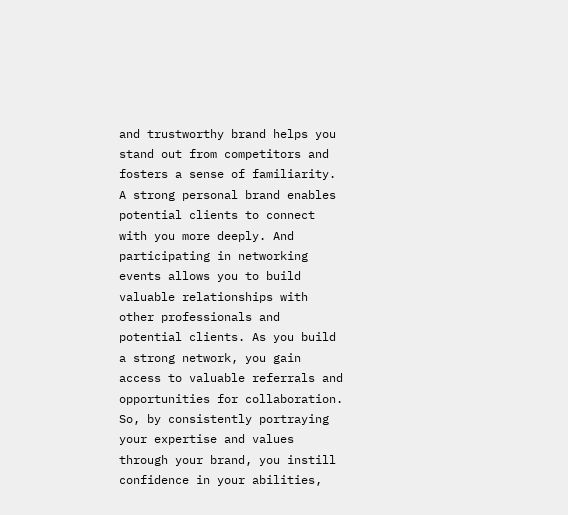and trustworthy brand helps you stand out from competitors and fosters a sense of familiarity. A strong personal brand enables potential clients to connect with you more deeply. And participating in networking events allows you to build valuable relationships with other professionals and potential clients. As you build a strong network, you gain access to valuable referrals and opportunities for collaboration. So, by consistently portraying your expertise and values through your brand, you instill confidence in your abilities,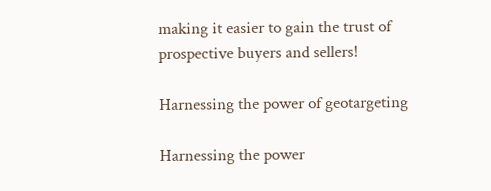making it easier to gain the trust of prospective buyers and sellers!

Harnessing the power of geotargeting

Harnessing the power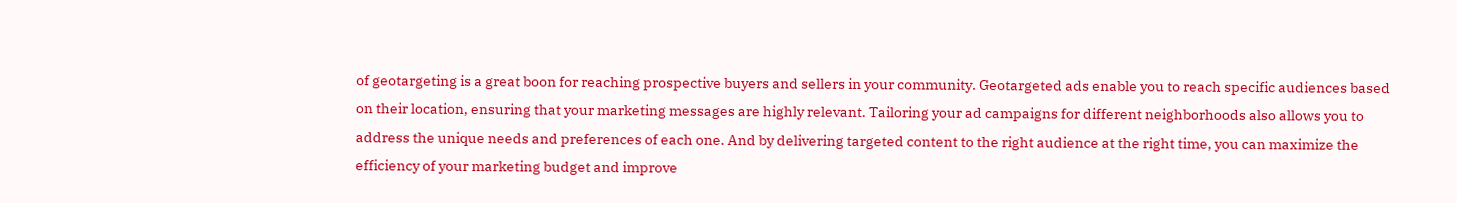of geotargeting is a great boon for reaching prospective buyers and sellers in your community. Geotargeted ads enable you to reach specific audiences based on their location, ensuring that your marketing messages are highly relevant. Tailoring your ad campaigns for different neighborhoods also allows you to address the unique needs and preferences of each one. And by delivering targeted content to the right audience at the right time, you can maximize the efficiency of your marketing budget and improve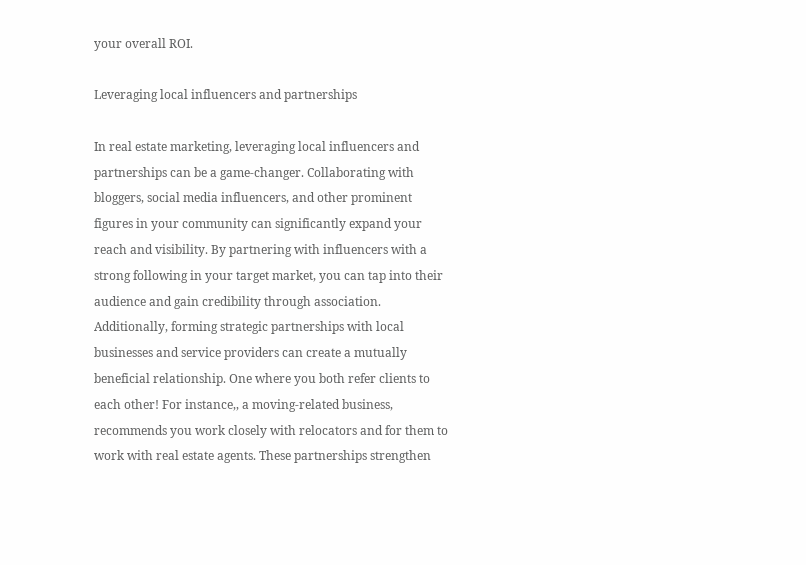your overall ROI.

Leveraging local influencers and partnerships

In real estate marketing, leveraging local influencers and partnerships can be a game-changer. Collaborating with bloggers, social media influencers, and other prominent figures in your community can significantly expand your reach and visibility. By partnering with influencers with a strong following in your target market, you can tap into their audience and gain credibility through association. Additionally, forming strategic partnerships with local businesses and service providers can create a mutually beneficial relationship. One where you both refer clients to each other! For instance,, a moving-related business, recommends you work closely with relocators and for them to work with real estate agents. These partnerships strengthen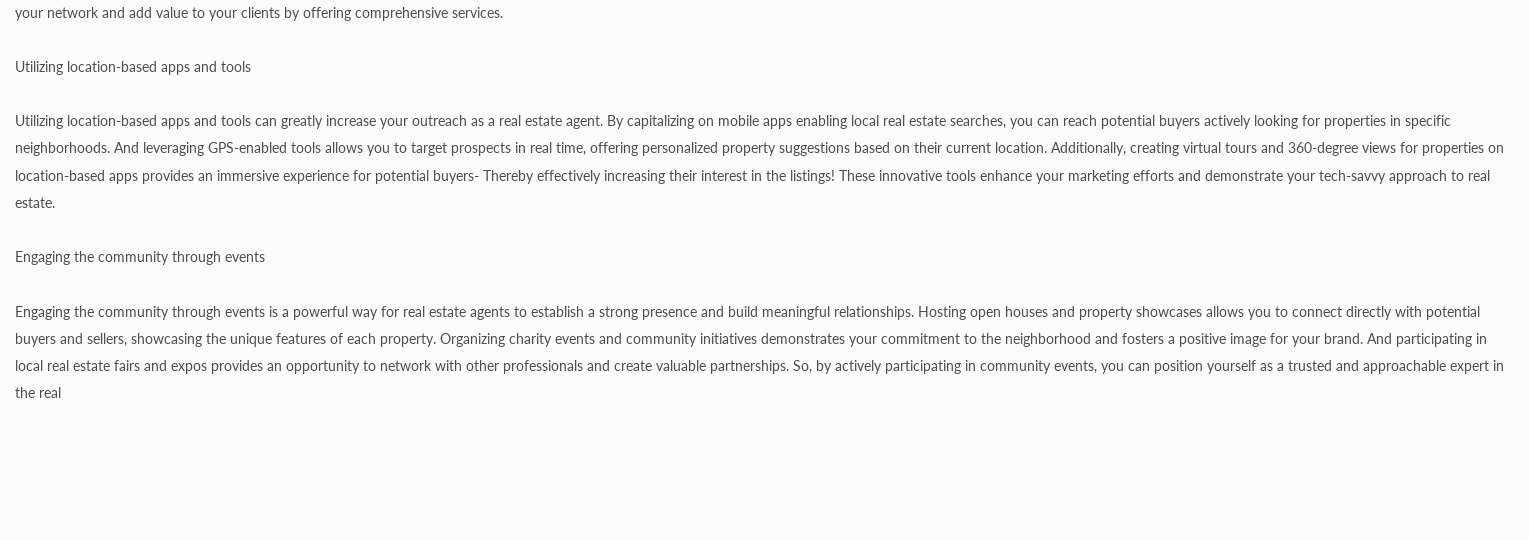your network and add value to your clients by offering comprehensive services.

Utilizing location-based apps and tools

Utilizing location-based apps and tools can greatly increase your outreach as a real estate agent. By capitalizing on mobile apps enabling local real estate searches, you can reach potential buyers actively looking for properties in specific neighborhoods. And leveraging GPS-enabled tools allows you to target prospects in real time, offering personalized property suggestions based on their current location. Additionally, creating virtual tours and 360-degree views for properties on location-based apps provides an immersive experience for potential buyers- Thereby effectively increasing their interest in the listings! These innovative tools enhance your marketing efforts and demonstrate your tech-savvy approach to real estate.

Engaging the community through events

Engaging the community through events is a powerful way for real estate agents to establish a strong presence and build meaningful relationships. Hosting open houses and property showcases allows you to connect directly with potential buyers and sellers, showcasing the unique features of each property. Organizing charity events and community initiatives demonstrates your commitment to the neighborhood and fosters a positive image for your brand. And participating in local real estate fairs and expos provides an opportunity to network with other professionals and create valuable partnerships. So, by actively participating in community events, you can position yourself as a trusted and approachable expert in the real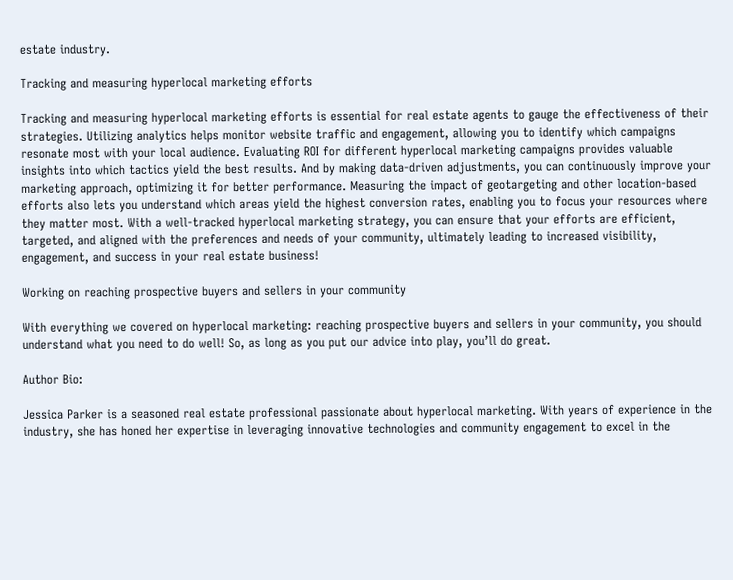estate industry.

Tracking and measuring hyperlocal marketing efforts

Tracking and measuring hyperlocal marketing efforts is essential for real estate agents to gauge the effectiveness of their strategies. Utilizing analytics helps monitor website traffic and engagement, allowing you to identify which campaigns resonate most with your local audience. Evaluating ROI for different hyperlocal marketing campaigns provides valuable insights into which tactics yield the best results. And by making data-driven adjustments, you can continuously improve your marketing approach, optimizing it for better performance. Measuring the impact of geotargeting and other location-based efforts also lets you understand which areas yield the highest conversion rates, enabling you to focus your resources where they matter most. With a well-tracked hyperlocal marketing strategy, you can ensure that your efforts are efficient, targeted, and aligned with the preferences and needs of your community, ultimately leading to increased visibility, engagement, and success in your real estate business!

Working on reaching prospective buyers and sellers in your community

With everything we covered on hyperlocal marketing: reaching prospective buyers and sellers in your community, you should understand what you need to do well! So, as long as you put our advice into play, you’ll do great.

Author Bio:

Jessica Parker is a seasoned real estate professional passionate about hyperlocal marketing. With years of experience in the industry, she has honed her expertise in leveraging innovative technologies and community engagement to excel in the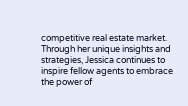competitive real estate market. Through her unique insights and strategies, Jessica continues to inspire fellow agents to embrace the power of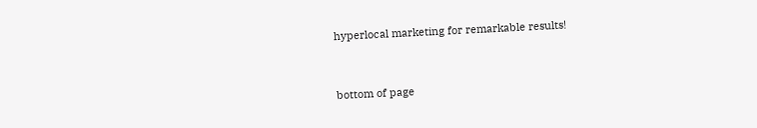hyperlocal marketing for remarkable results!


bottom of page